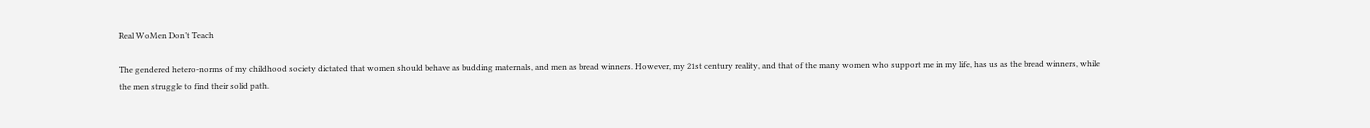Real WoMen Don’t Teach

The gendered hetero-norms of my childhood society dictated that women should behave as budding maternals, and men as bread winners. However, my 21st century reality, and that of the many women who support me in my life, has us as the bread winners, while the men struggle to find their solid path.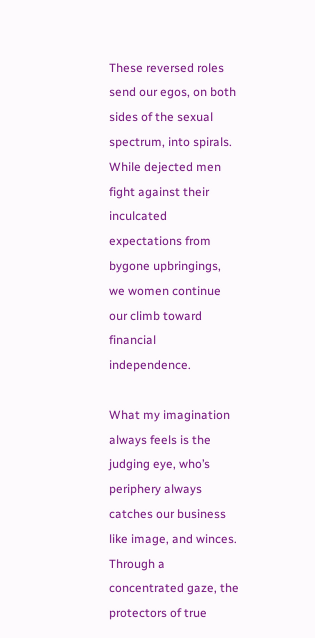These reversed roles send our egos, on both sides of the sexual spectrum, into spirals. While dejected men fight against their inculcated expectations from bygone upbringings, we women continue our climb toward financial independence.

What my imagination always feels is the judging eye, who’s periphery always catches our business like image, and winces. Through a concentrated gaze, the protectors of true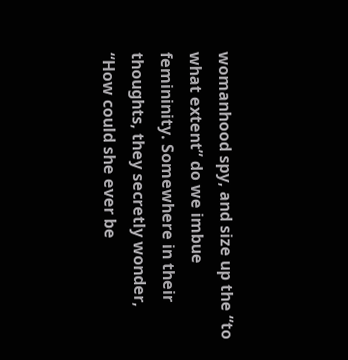womanhood spy, and size up the “to what extent” do we imbue femininity. Somewhere in their thoughts, they secretly wonder, “How could she ever be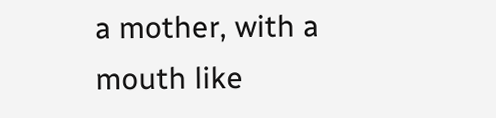a mother, with a mouth like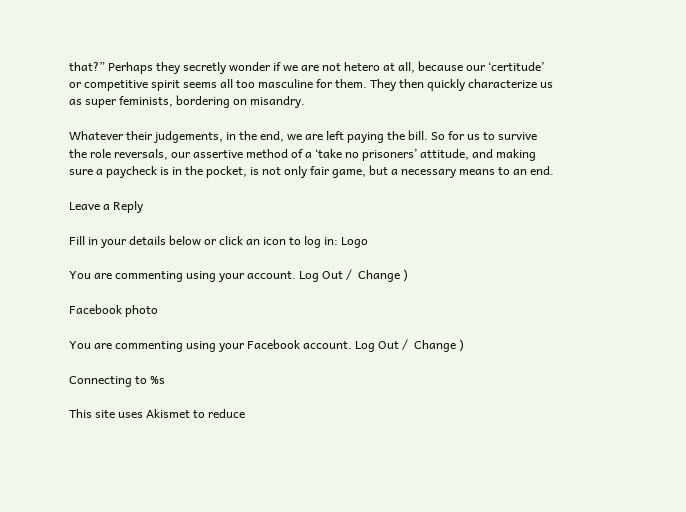that?” Perhaps they secretly wonder if we are not hetero at all, because our ‘certitude’ or competitive spirit seems all too masculine for them. They then quickly characterize us as super feminists, bordering on misandry.

Whatever their judgements, in the end, we are left paying the bill. So for us to survive the role reversals, our assertive method of a ‘take no prisoners’ attitude, and making sure a paycheck is in the pocket, is not only fair game, but a necessary means to an end.

Leave a Reply

Fill in your details below or click an icon to log in: Logo

You are commenting using your account. Log Out /  Change )

Facebook photo

You are commenting using your Facebook account. Log Out /  Change )

Connecting to %s

This site uses Akismet to reduce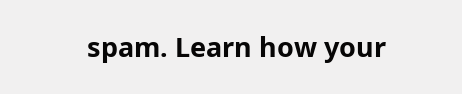spam. Learn how your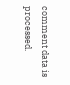comment data is processed.